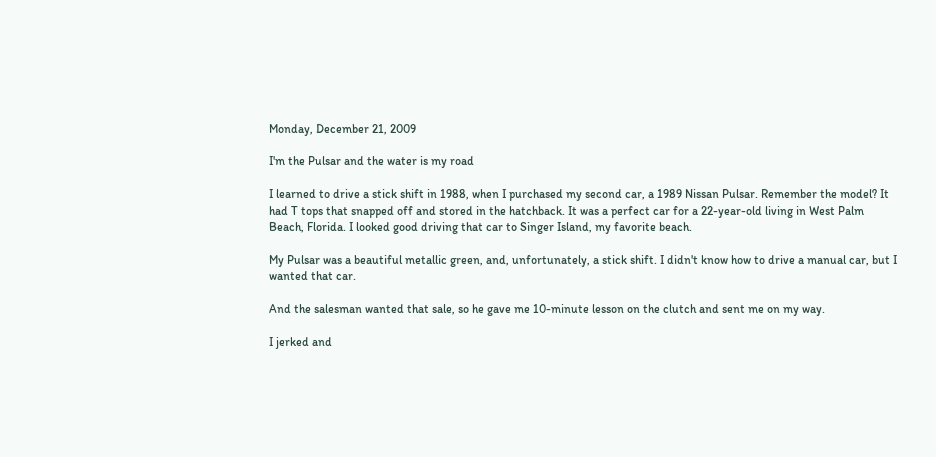Monday, December 21, 2009

I'm the Pulsar and the water is my road

I learned to drive a stick shift in 1988, when I purchased my second car, a 1989 Nissan Pulsar. Remember the model? It had T tops that snapped off and stored in the hatchback. It was a perfect car for a 22-year-old living in West Palm Beach, Florida. I looked good driving that car to Singer Island, my favorite beach.

My Pulsar was a beautiful metallic green, and, unfortunately, a stick shift. I didn't know how to drive a manual car, but I wanted that car.

And the salesman wanted that sale, so he gave me 10-minute lesson on the clutch and sent me on my way.

I jerked and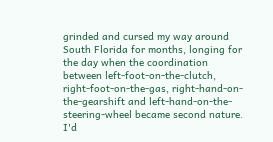grinded and cursed my way around South Florida for months, longing for the day when the coordination between left-foot-on-the-clutch, right-foot-on-the-gas, right-hand-on-the-gearshift and left-hand-on-the-steering-wheel became second nature. I'd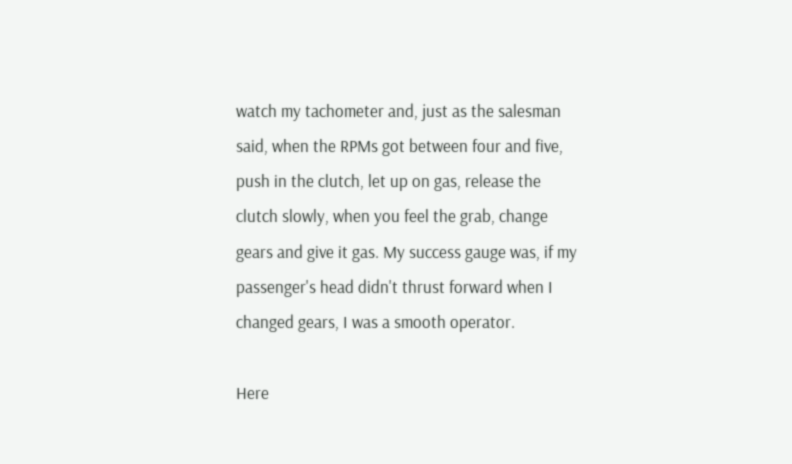watch my tachometer and, just as the salesman said, when the RPMs got between four and five, push in the clutch, let up on gas, release the clutch slowly, when you feel the grab, change gears and give it gas. My success gauge was, if my passenger's head didn't thrust forward when I changed gears, I was a smooth operator.

Here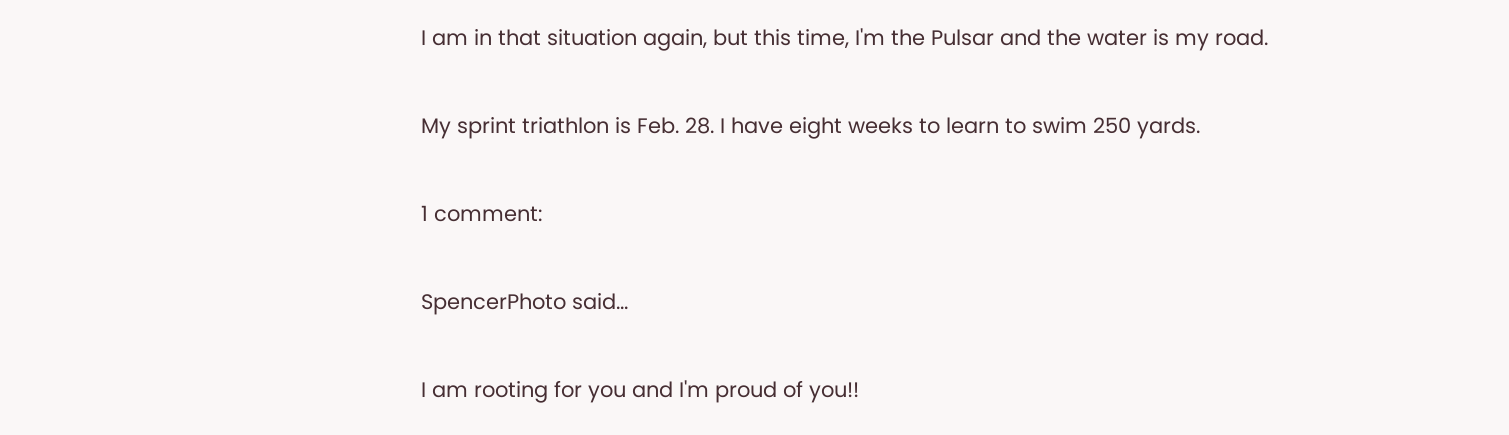I am in that situation again, but this time, I'm the Pulsar and the water is my road.

My sprint triathlon is Feb. 28. I have eight weeks to learn to swim 250 yards.

1 comment:

SpencerPhoto said...

I am rooting for you and I'm proud of you!!